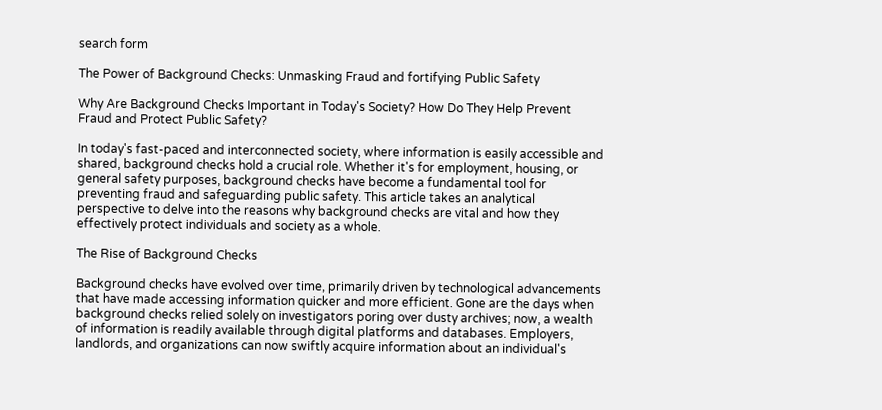search form

The Power of Background Checks: Unmasking Fraud and fortifying Public Safety

Why Are Background Checks Important in Today's Society? How Do They Help Prevent Fraud and Protect Public Safety?

In today's fast-paced and interconnected society, where information is easily accessible and shared, background checks hold a crucial role. Whether it's for employment, housing, or general safety purposes, background checks have become a fundamental tool for preventing fraud and safeguarding public safety. This article takes an analytical perspective to delve into the reasons why background checks are vital and how they effectively protect individuals and society as a whole.

The Rise of Background Checks

Background checks have evolved over time, primarily driven by technological advancements that have made accessing information quicker and more efficient. Gone are the days when background checks relied solely on investigators poring over dusty archives; now, a wealth of information is readily available through digital platforms and databases. Employers, landlords, and organizations can now swiftly acquire information about an individual's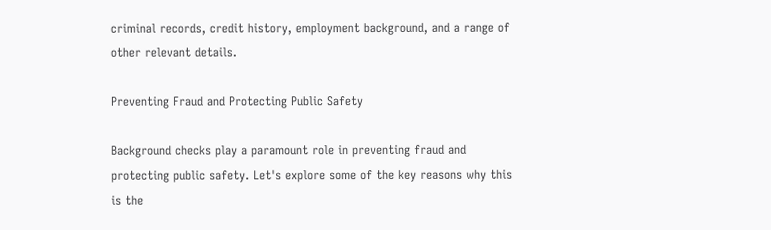criminal records, credit history, employment background, and a range of other relevant details.

Preventing Fraud and Protecting Public Safety

Background checks play a paramount role in preventing fraud and protecting public safety. Let's explore some of the key reasons why this is the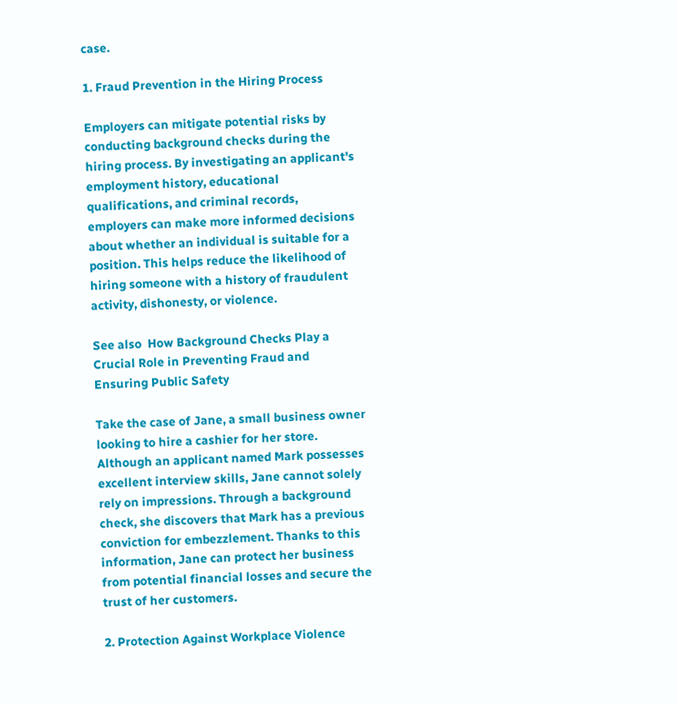case.

1. Fraud Prevention in the Hiring Process

Employers can mitigate potential risks by conducting background checks during the hiring process. By investigating an applicant's employment history, educational qualifications, and criminal records, employers can make more informed decisions about whether an individual is suitable for a position. This helps reduce the likelihood of hiring someone with a history of fraudulent activity, dishonesty, or violence.

See also  How Background Checks Play a Crucial Role in Preventing Fraud and Ensuring Public Safety

Take the case of Jane, a small business owner looking to hire a cashier for her store. Although an applicant named Mark possesses excellent interview skills, Jane cannot solely rely on impressions. Through a background check, she discovers that Mark has a previous conviction for embezzlement. Thanks to this information, Jane can protect her business from potential financial losses and secure the trust of her customers.

2. Protection Against Workplace Violence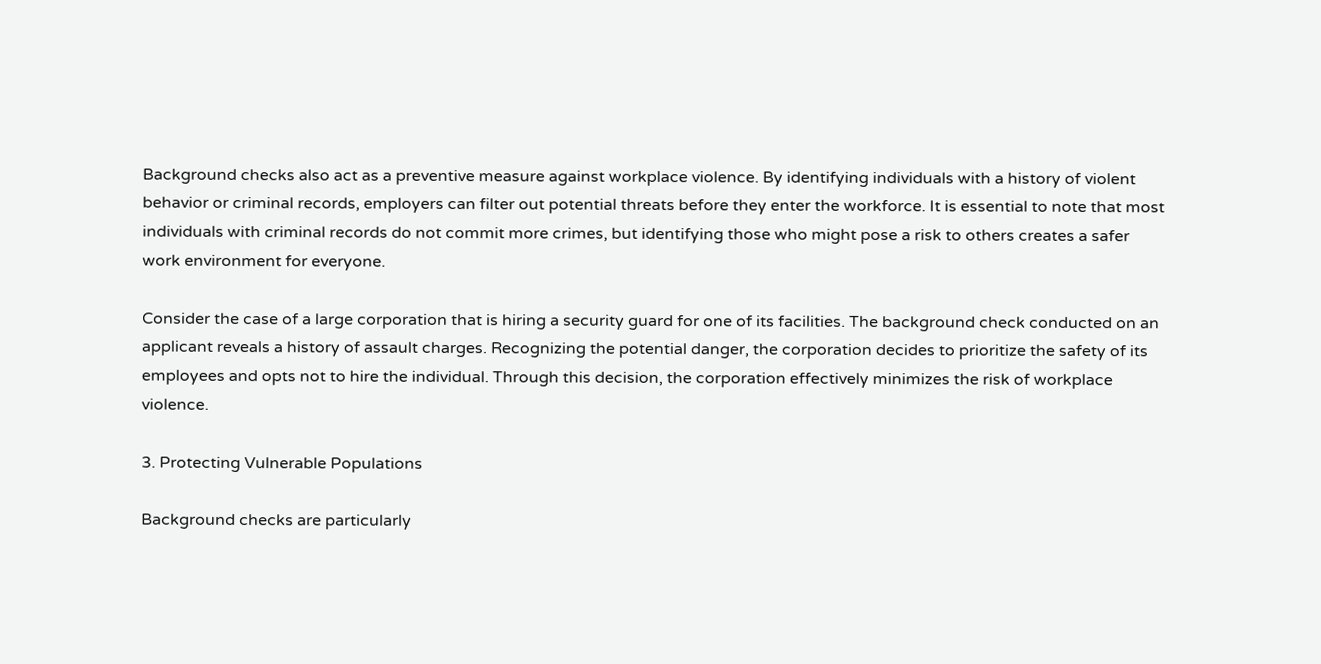Background checks also act as a preventive measure against workplace violence. By identifying individuals with a history of violent behavior or criminal records, employers can filter out potential threats before they enter the workforce. It is essential to note that most individuals with criminal records do not commit more crimes, but identifying those who might pose a risk to others creates a safer work environment for everyone.

Consider the case of a large corporation that is hiring a security guard for one of its facilities. The background check conducted on an applicant reveals a history of assault charges. Recognizing the potential danger, the corporation decides to prioritize the safety of its employees and opts not to hire the individual. Through this decision, the corporation effectively minimizes the risk of workplace violence.

3. Protecting Vulnerable Populations

Background checks are particularly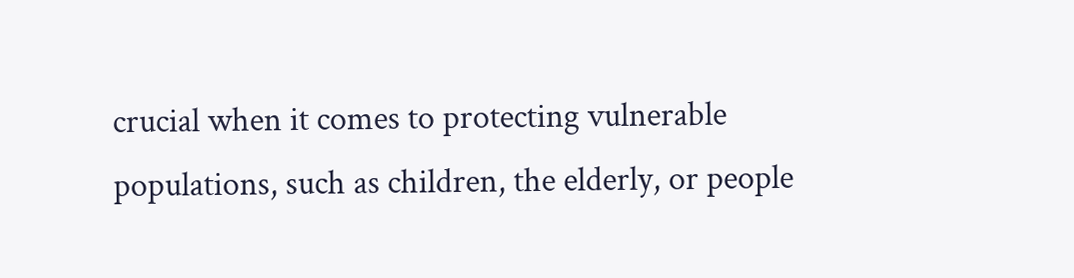crucial when it comes to protecting vulnerable populations, such as children, the elderly, or people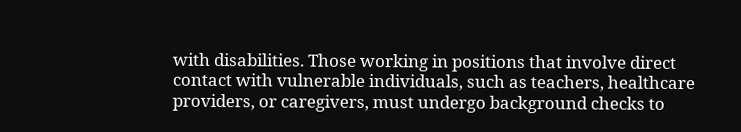with disabilities. Those working in positions that involve direct contact with vulnerable individuals, such as teachers, healthcare providers, or caregivers, must undergo background checks to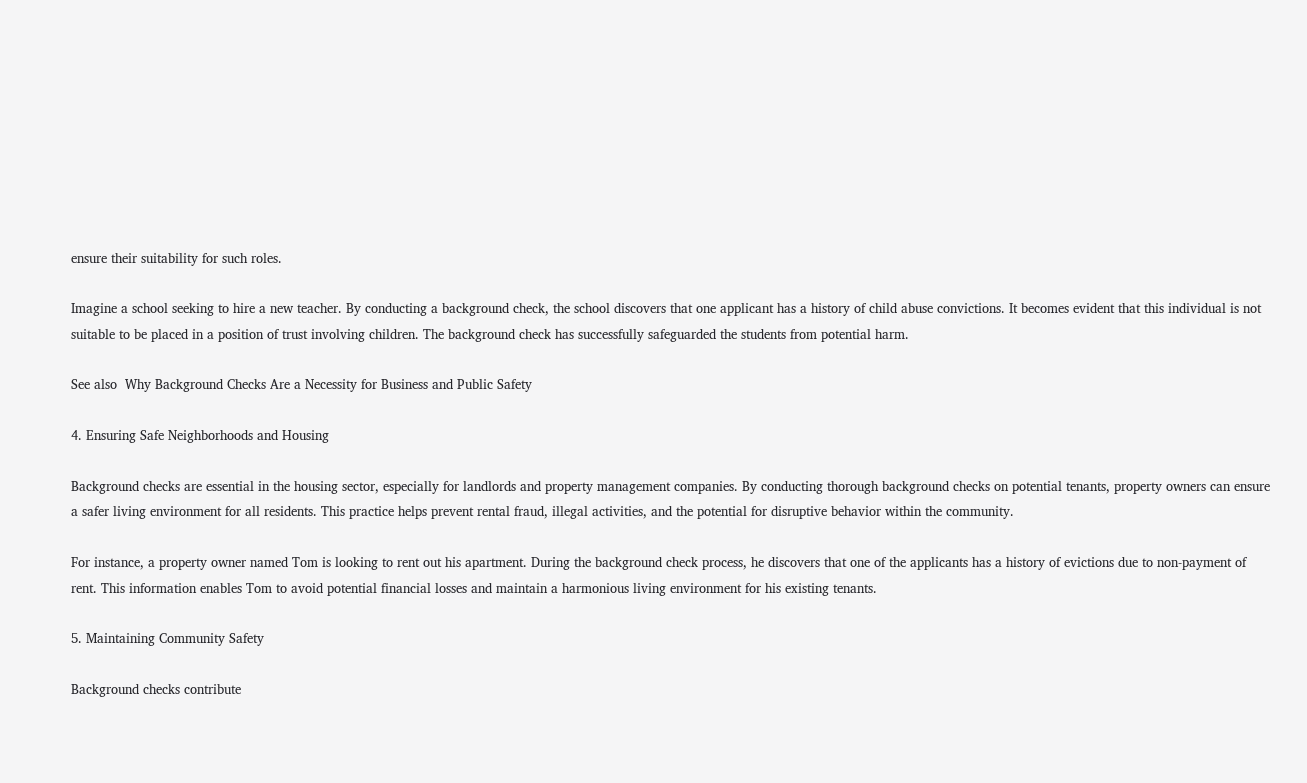ensure their suitability for such roles.

Imagine a school seeking to hire a new teacher. By conducting a background check, the school discovers that one applicant has a history of child abuse convictions. It becomes evident that this individual is not suitable to be placed in a position of trust involving children. The background check has successfully safeguarded the students from potential harm.

See also  Why Background Checks Are a Necessity for Business and Public Safety

4. Ensuring Safe Neighborhoods and Housing

Background checks are essential in the housing sector, especially for landlords and property management companies. By conducting thorough background checks on potential tenants, property owners can ensure a safer living environment for all residents. This practice helps prevent rental fraud, illegal activities, and the potential for disruptive behavior within the community.

For instance, a property owner named Tom is looking to rent out his apartment. During the background check process, he discovers that one of the applicants has a history of evictions due to non-payment of rent. This information enables Tom to avoid potential financial losses and maintain a harmonious living environment for his existing tenants.

5. Maintaining Community Safety

Background checks contribute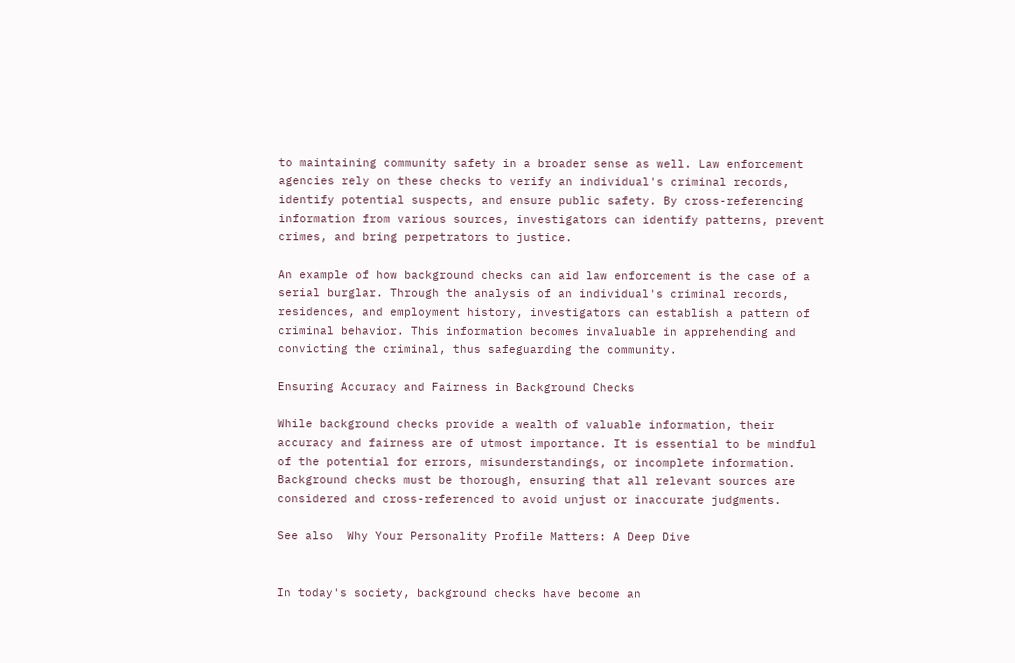to maintaining community safety in a broader sense as well. Law enforcement agencies rely on these checks to verify an individual's criminal records, identify potential suspects, and ensure public safety. By cross-referencing information from various sources, investigators can identify patterns, prevent crimes, and bring perpetrators to justice.

An example of how background checks can aid law enforcement is the case of a serial burglar. Through the analysis of an individual's criminal records, residences, and employment history, investigators can establish a pattern of criminal behavior. This information becomes invaluable in apprehending and convicting the criminal, thus safeguarding the community.

Ensuring Accuracy and Fairness in Background Checks

While background checks provide a wealth of valuable information, their accuracy and fairness are of utmost importance. It is essential to be mindful of the potential for errors, misunderstandings, or incomplete information. Background checks must be thorough, ensuring that all relevant sources are considered and cross-referenced to avoid unjust or inaccurate judgments.

See also  Why Your Personality Profile Matters: A Deep Dive


In today's society, background checks have become an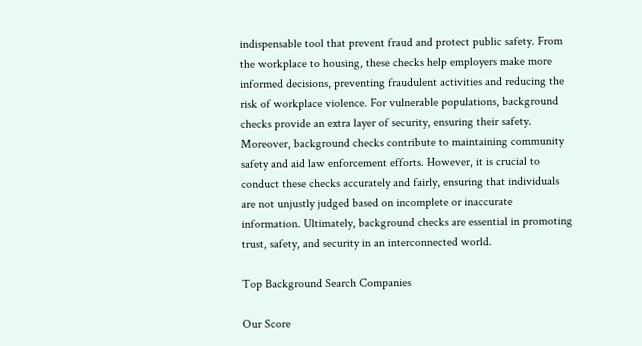indispensable tool that prevent fraud and protect public safety. From the workplace to housing, these checks help employers make more informed decisions, preventing fraudulent activities and reducing the risk of workplace violence. For vulnerable populations, background checks provide an extra layer of security, ensuring their safety. Moreover, background checks contribute to maintaining community safety and aid law enforcement efforts. However, it is crucial to conduct these checks accurately and fairly, ensuring that individuals are not unjustly judged based on incomplete or inaccurate information. Ultimately, background checks are essential in promoting trust, safety, and security in an interconnected world.

Top Background Search Companies

Our Score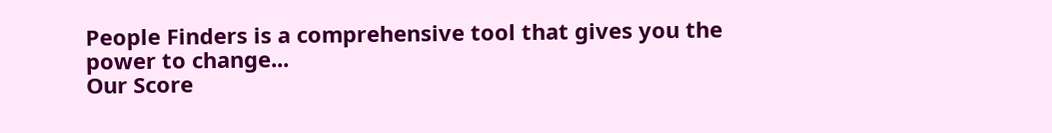People Finders is a comprehensive tool that gives you the power to change...
Our Score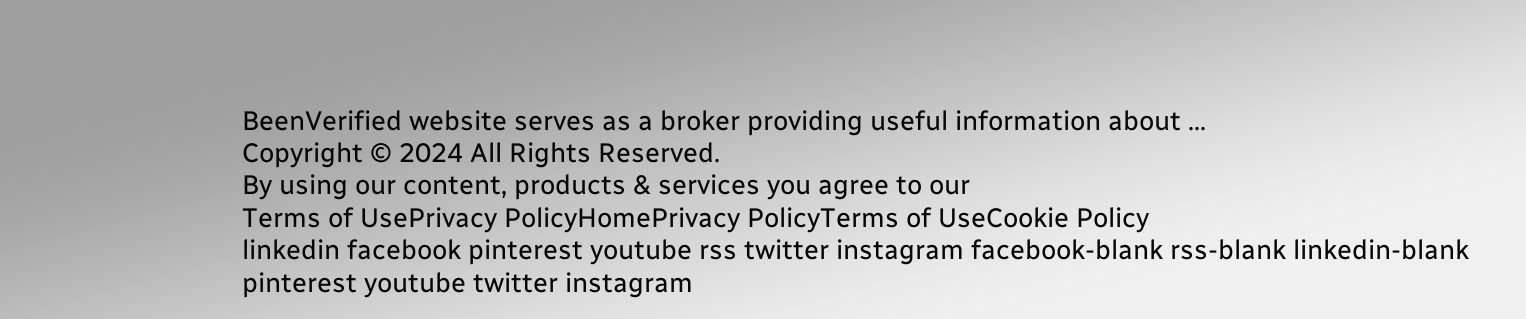BeenVerified website serves as a broker providing useful information about ...
Copyright © 2024 All Rights Reserved.
By using our content, products & services you agree to our
Terms of UsePrivacy PolicyHomePrivacy PolicyTerms of UseCookie Policy
linkedin facebook pinterest youtube rss twitter instagram facebook-blank rss-blank linkedin-blank pinterest youtube twitter instagram